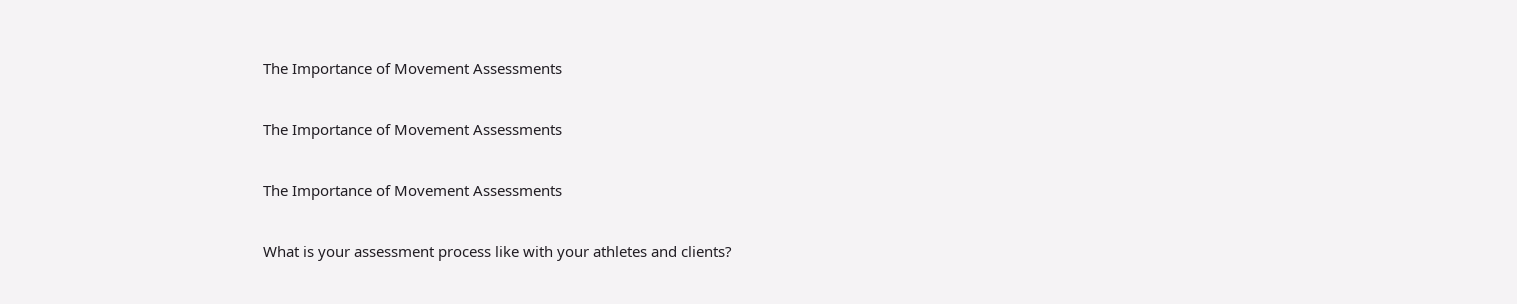The Importance of Movement Assessments

The Importance of Movement Assessments

The Importance of Movement Assessments

What is your assessment process like with your athletes and clients?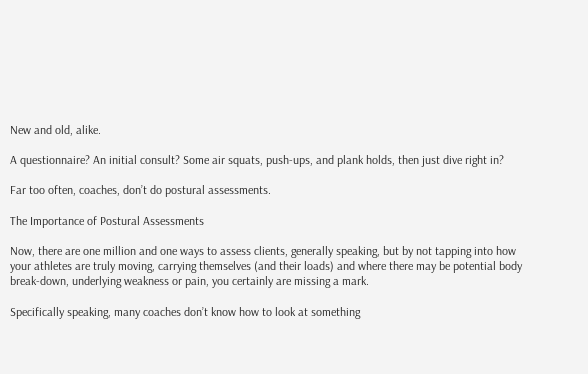New and old, alike.

A questionnaire? An initial consult? Some air squats, push-ups, and plank holds, then just dive right in?

Far too often, coaches, don’t do postural assessments.

The Importance of Postural Assessments

Now, there are one million and one ways to assess clients, generally speaking, but by not tapping into how your athletes are truly moving, carrying themselves (and their loads) and where there may be potential body break-down, underlying weakness or pain, you certainly are missing a mark.

Specifically speaking, many coaches don’t know how to look at something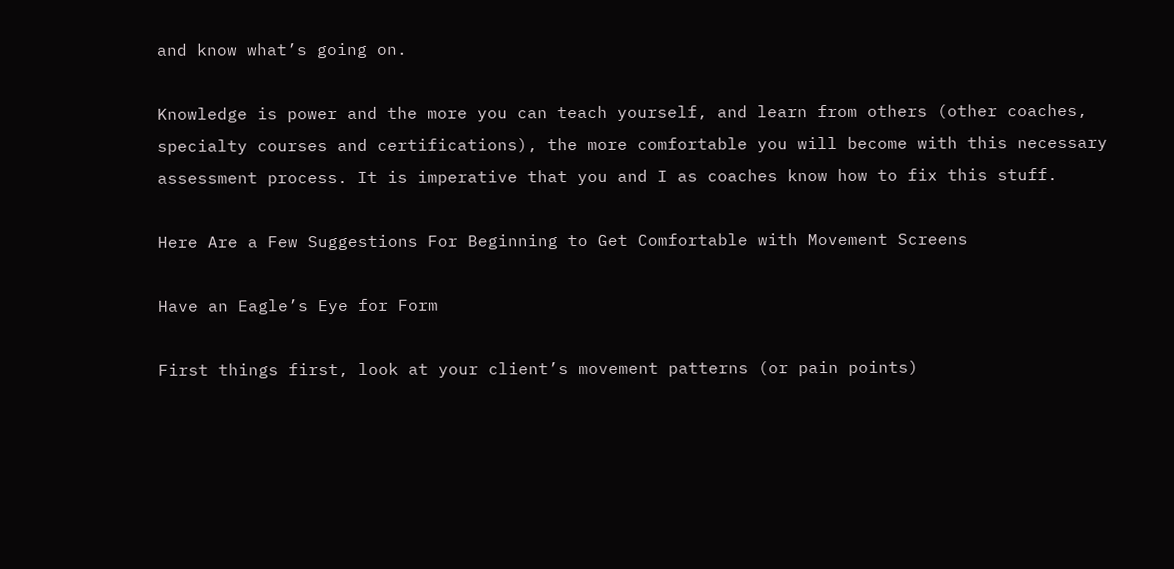and know what’s going on.

Knowledge is power and the more you can teach yourself, and learn from others (other coaches, specialty courses and certifications), the more comfortable you will become with this necessary assessment process. It is imperative that you and I as coaches know how to fix this stuff.

Here Are a Few Suggestions For Beginning to Get Comfortable with Movement Screens

Have an Eagle’s Eye for Form

First things first, look at your client’s movement patterns (or pain points)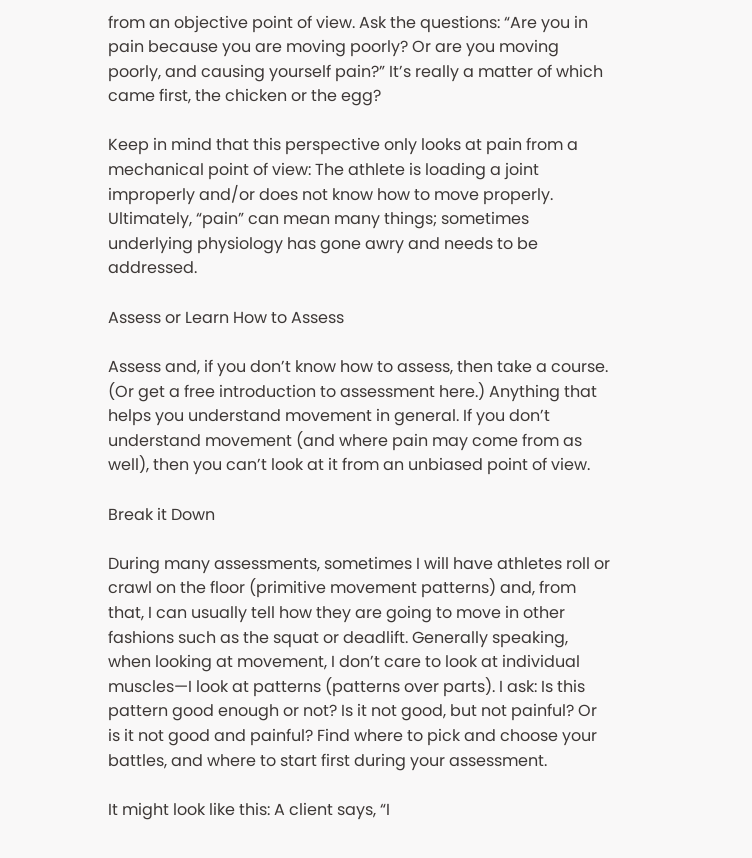from an objective point of view. Ask the questions: “Are you in pain because you are moving poorly? Or are you moving poorly, and causing yourself pain?” It’s really a matter of which came first, the chicken or the egg?

Keep in mind that this perspective only looks at pain from a mechanical point of view: The athlete is loading a joint improperly and/or does not know how to move properly.  Ultimately, “pain” can mean many things; sometimes underlying physiology has gone awry and needs to be addressed.

Assess or Learn How to Assess

Assess and, if you don’t know how to assess, then take a course. (Or get a free introduction to assessment here.) Anything that helps you understand movement in general. If you don’t understand movement (and where pain may come from as well), then you can’t look at it from an unbiased point of view.

Break it Down

During many assessments, sometimes I will have athletes roll or crawl on the floor (primitive movement patterns) and, from that, I can usually tell how they are going to move in other fashions such as the squat or deadlift. Generally speaking, when looking at movement, I don’t care to look at individual muscles—I look at patterns (patterns over parts). I ask: Is this pattern good enough or not? Is it not good, but not painful? Or is it not good and painful? Find where to pick and choose your battles, and where to start first during your assessment.

It might look like this: A client says, “I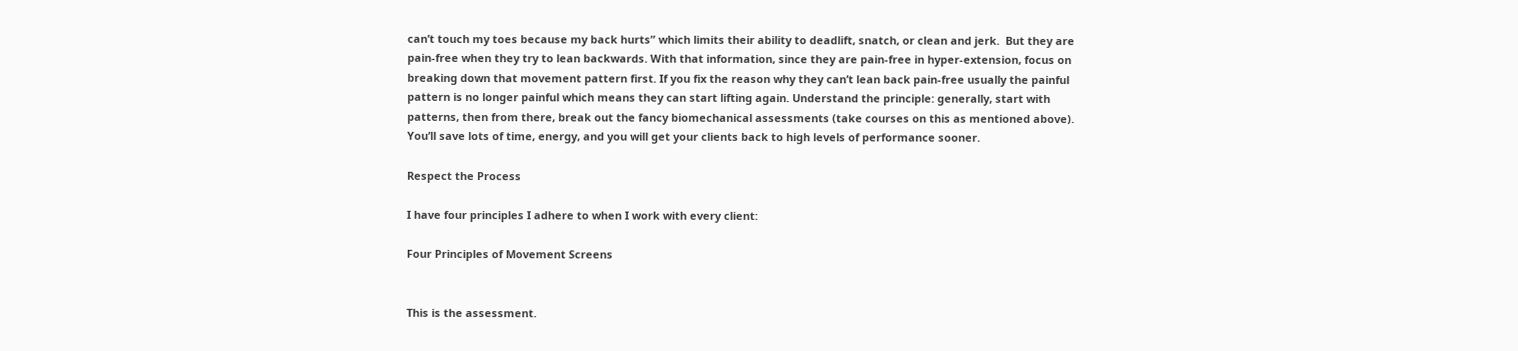can’t touch my toes because my back hurts” which limits their ability to deadlift, snatch, or clean and jerk.  But they are pain-free when they try to lean backwards. With that information, since they are pain-free in hyper-extension, focus on breaking down that movement pattern first. If you fix the reason why they can’t lean back pain-free usually the painful pattern is no longer painful which means they can start lifting again. Understand the principle: generally, start with patterns, then from there, break out the fancy biomechanical assessments (take courses on this as mentioned above).  You’ll save lots of time, energy, and you will get your clients back to high levels of performance sooner.

Respect the Process

I have four principles I adhere to when I work with every client:

Four Principles of Movement Screens


This is the assessment.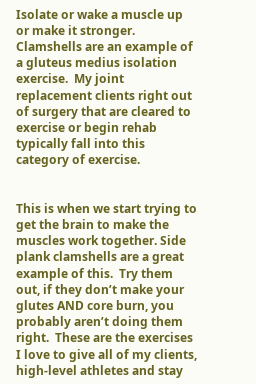Isolate or wake a muscle up or make it stronger. Clamshells are an example of a gluteus medius isolation exercise.  My joint replacement clients right out of surgery that are cleared to exercise or begin rehab typically fall into this category of exercise.


This is when we start trying to get the brain to make the muscles work together. Side plank clamshells are a great example of this.  Try them out, if they don’t make your glutes AND core burn, you probably aren’t doing them right.  These are the exercises I love to give all of my clients, high-level athletes and stay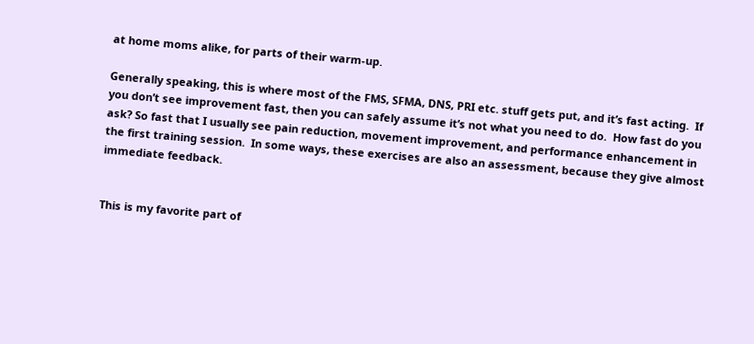at home moms alike, for parts of their warm-up.

Generally speaking, this is where most of the FMS, SFMA, DNS, PRI etc. stuff gets put, and it’s fast acting.  If you don’t see improvement fast, then you can safely assume it’s not what you need to do.  How fast do you ask? So fast that I usually see pain reduction, movement improvement, and performance enhancement in the first training session.  In some ways, these exercises are also an assessment, because they give almost immediate feedback.


This is my favorite part of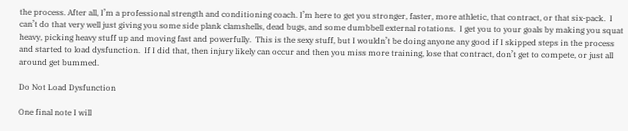the process. After all, I’m a professional strength and conditioning coach. I’m here to get you stronger, faster, more athletic, that contract, or that six-pack.  I can’t do that very well just giving you some side plank clamshells, dead bugs, and some dumbbell external rotations.  I get you to your goals by making you squat heavy, picking heavy stuff up and moving fast and powerfully.  This is the sexy stuff, but I wouldn’t be doing anyone any good if I skipped steps in the process and started to load dysfunction.  If I did that, then injury likely can occur and then you miss more training, lose that contract, don’t get to compete, or just all around get bummed.

Do Not Load Dysfunction

One final note I will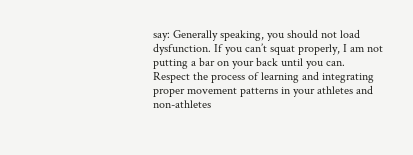say: Generally speaking, you should not load dysfunction. If you can’t squat properly, I am not putting a bar on your back until you can.  Respect the process of learning and integrating proper movement patterns in your athletes and non-athletes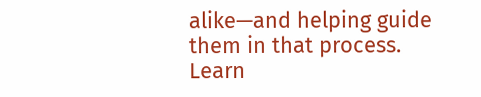alike—and helping guide them in that process. Learn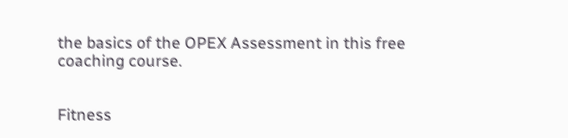the basics of the OPEX Assessment in this free coaching course.


Fitness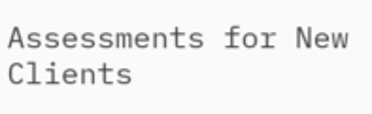Assessments for New Clients